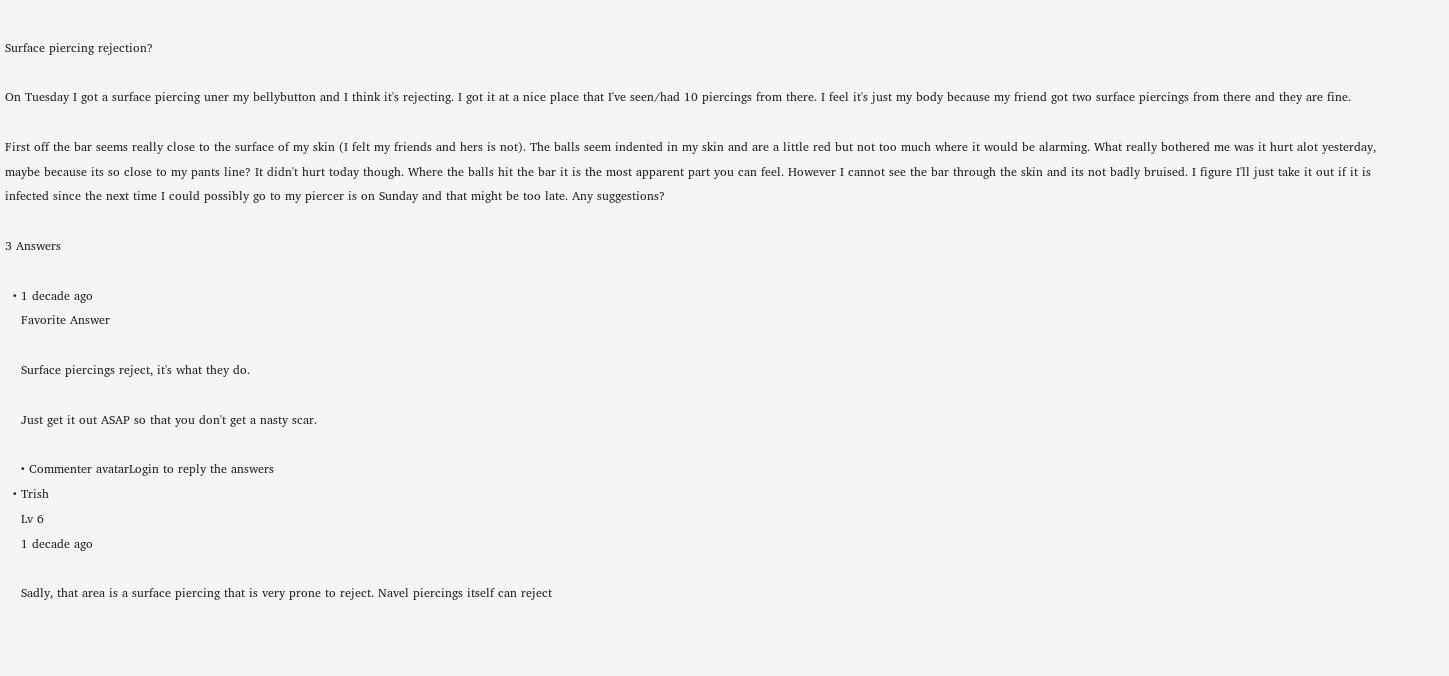Surface piercing rejection?

On Tuesday I got a surface piercing uner my bellybutton and I think it's rejecting. I got it at a nice place that I've seen/had 10 piercings from there. I feel it's just my body because my friend got two surface piercings from there and they are fine.

First off the bar seems really close to the surface of my skin (I felt my friends and hers is not). The balls seem indented in my skin and are a little red but not too much where it would be alarming. What really bothered me was it hurt alot yesterday, maybe because its so close to my pants line? It didn't hurt today though. Where the balls hit the bar it is the most apparent part you can feel. However I cannot see the bar through the skin and its not badly bruised. I figure I'll just take it out if it is infected since the next time I could possibly go to my piercer is on Sunday and that might be too late. Any suggestions?

3 Answers

  • 1 decade ago
    Favorite Answer

    Surface piercings reject, it's what they do.

    Just get it out ASAP so that you don't get a nasty scar.

    • Commenter avatarLogin to reply the answers
  • Trish
    Lv 6
    1 decade ago

    Sadly, that area is a surface piercing that is very prone to reject. Navel piercings itself can reject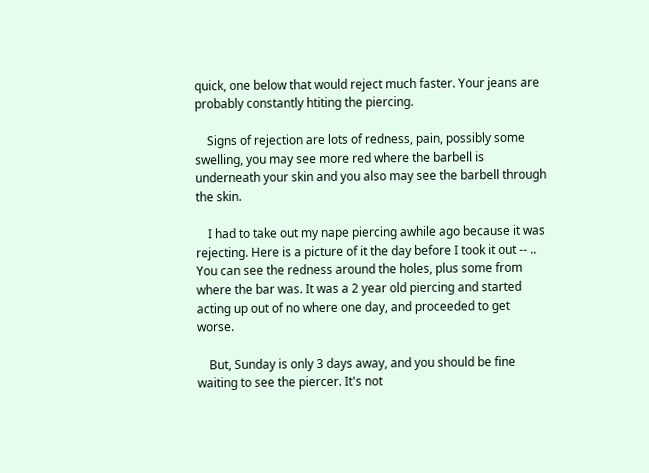quick, one below that would reject much faster. Your jeans are probably constantly htiting the piercing.

    Signs of rejection are lots of redness, pain, possibly some swelling, you may see more red where the barbell is underneath your skin and you also may see the barbell through the skin.

    I had to take out my nape piercing awhile ago because it was rejecting. Here is a picture of it the day before I took it out -- .. You can see the redness around the holes, plus some from where the bar was. It was a 2 year old piercing and started acting up out of no where one day, and proceeded to get worse.

    But, Sunday is only 3 days away, and you should be fine waiting to see the piercer. It's not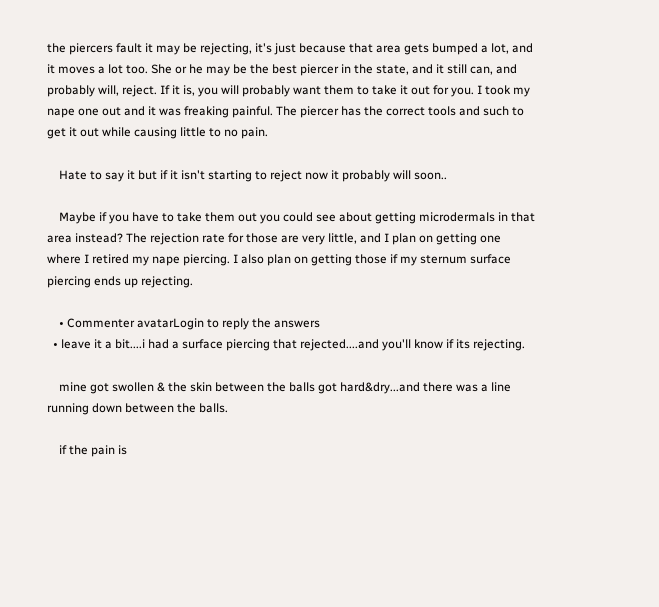the piercers fault it may be rejecting, it's just because that area gets bumped a lot, and it moves a lot too. She or he may be the best piercer in the state, and it still can, and probably will, reject. If it is, you will probably want them to take it out for you. I took my nape one out and it was freaking painful. The piercer has the correct tools and such to get it out while causing little to no pain.

    Hate to say it but if it isn't starting to reject now it probably will soon..

    Maybe if you have to take them out you could see about getting microdermals in that area instead? The rejection rate for those are very little, and I plan on getting one where I retired my nape piercing. I also plan on getting those if my sternum surface piercing ends up rejecting.

    • Commenter avatarLogin to reply the answers
  • leave it a bit....i had a surface piercing that rejected....and you'll know if its rejecting.

    mine got swollen & the skin between the balls got hard&dry...and there was a line running down between the balls.

    if the pain is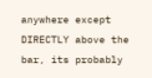anywhere except DIRECTLY above the bar, its probably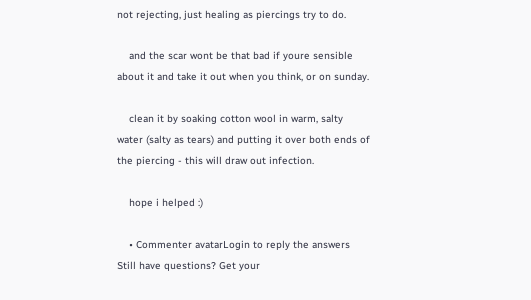not rejecting, just healing as piercings try to do.

    and the scar wont be that bad if youre sensible about it and take it out when you think, or on sunday.

    clean it by soaking cotton wool in warm, salty water (salty as tears) and putting it over both ends of the piercing - this will draw out infection.

    hope i helped :)

    • Commenter avatarLogin to reply the answers
Still have questions? Get your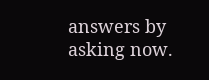answers by asking now.